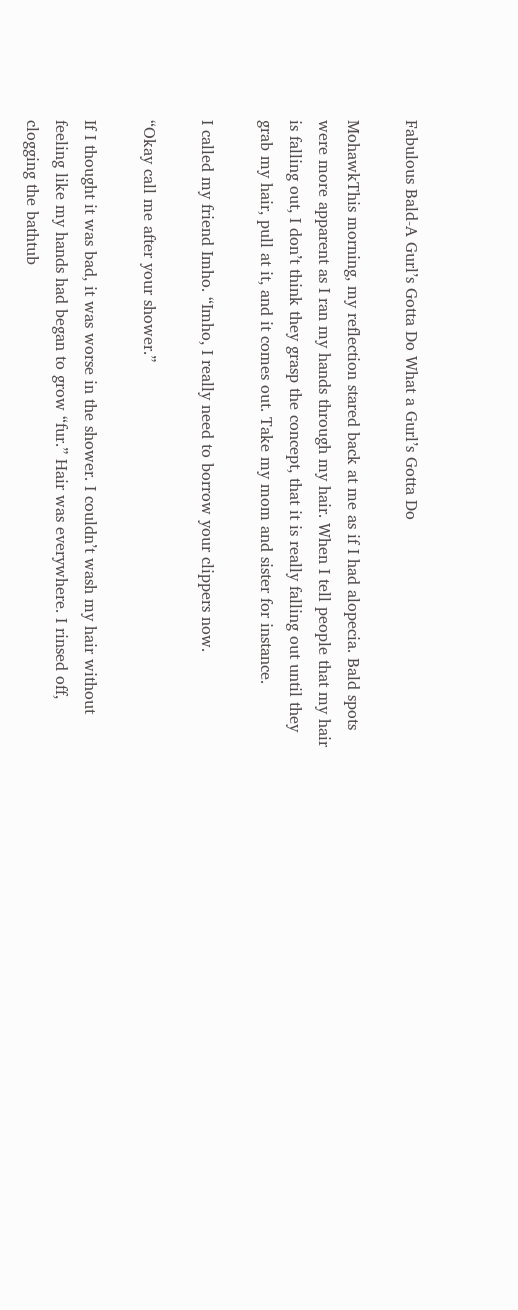Fabulous Bald-A Gurl’s Gotta Do What a Gurl’s Gotta Do

MohawkThis morning, my reflection stared back at me as if I had alopecia. Bald spots were more apparent as I ran my hands through my hair. When I tell people that my hair is falling out, I don’t think they grasp the concept, that it is really falling out until they grab my hair, pull at it, and it comes out. Take my mom and sister for instance.

I called my friend Imho. “Imho, I really need to borrow your clippers now.

“Okay call me after your shower.”

If I thought it was bad, it was worse in the shower. I couldn’t wash my hair without feeling like my hands had began to grow “fur.” Hair was everywhere. I rinsed off, clogging the bathtub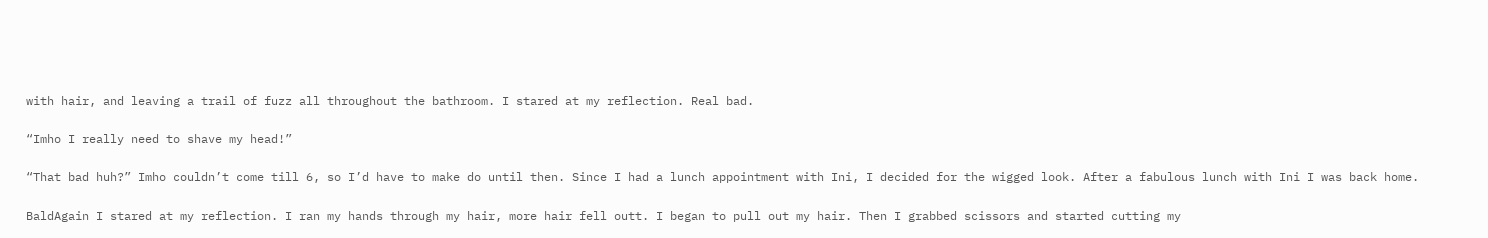with hair, and leaving a trail of fuzz all throughout the bathroom. I stared at my reflection. Real bad.

“Imho I really need to shave my head!”

“That bad huh?” Imho couldn’t come till 6, so I’d have to make do until then. Since I had a lunch appointment with Ini, I decided for the wigged look. After a fabulous lunch with Ini I was back home.

BaldAgain I stared at my reflection. I ran my hands through my hair, more hair fell outt. I began to pull out my hair. Then I grabbed scissors and started cutting my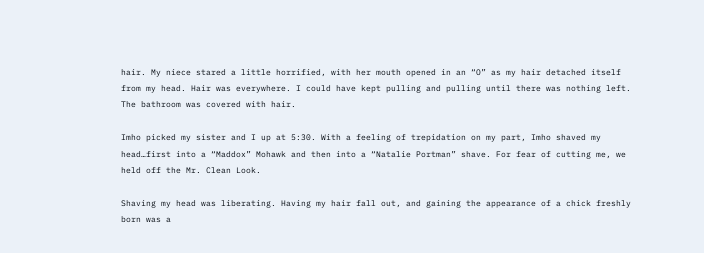hair. My niece stared a little horrified, with her mouth opened in an “O” as my hair detached itself from my head. Hair was everywhere. I could have kept pulling and pulling until there was nothing left. The bathroom was covered with hair.

Imho picked my sister and I up at 5:30. With a feeling of trepidation on my part, Imho shaved my head…first into a “Maddox” Mohawk and then into a “Natalie Portman” shave. For fear of cutting me, we held off the Mr. Clean Look.

Shaving my head was liberating. Having my hair fall out, and gaining the appearance of a chick freshly born was a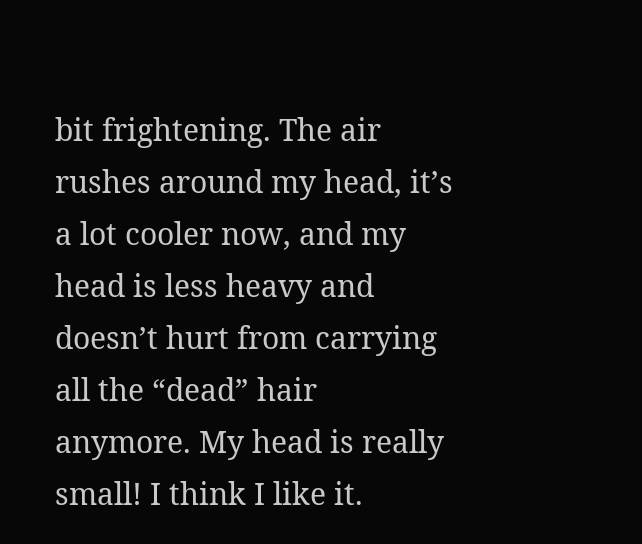bit frightening. The air rushes around my head, it’s a lot cooler now, and my head is less heavy and doesn’t hurt from carrying all the “dead” hair anymore. My head is really small! I think I like it.